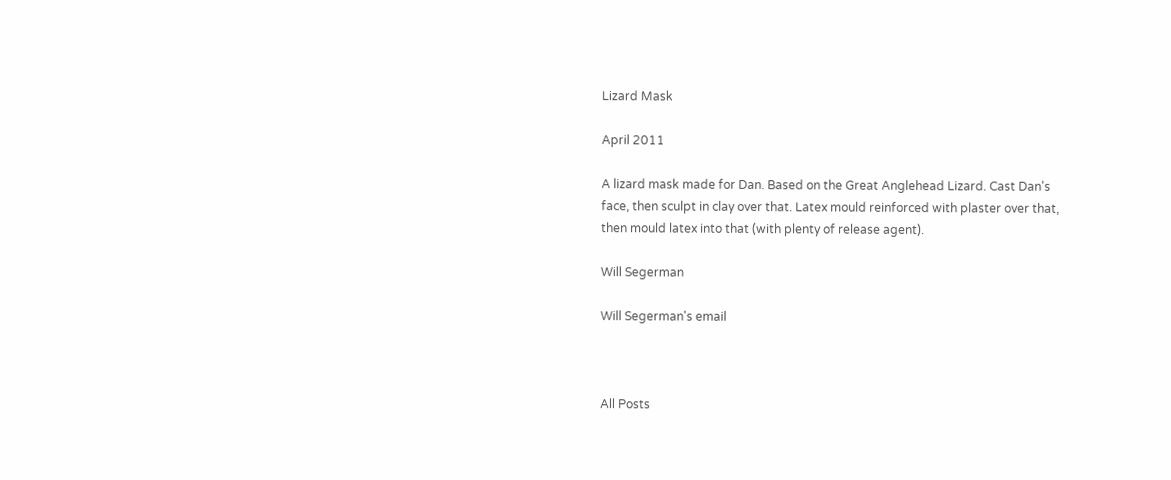Lizard Mask

April 2011

A lizard mask made for Dan. Based on the Great Anglehead Lizard. Cast Dan's face, then sculpt in clay over that. Latex mould reinforced with plaster over that, then mould latex into that (with plenty of release agent).

Will Segerman

Will Segerman's email



All Posts